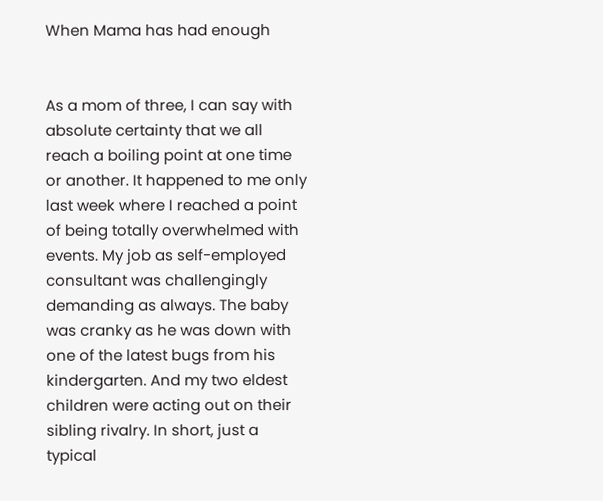When Mama has had enough


As a mom of three, I can say with absolute certainty that we all reach a boiling point at one time or another. It happened to me only last week where I reached a point of being totally overwhelmed with events. My job as self-employed consultant was challengingly demanding as always. The baby was cranky as he was down with one of the latest bugs from his kindergarten. And my two eldest children were acting out on their sibling rivalry. In short, just a typical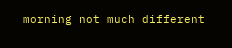morning not much different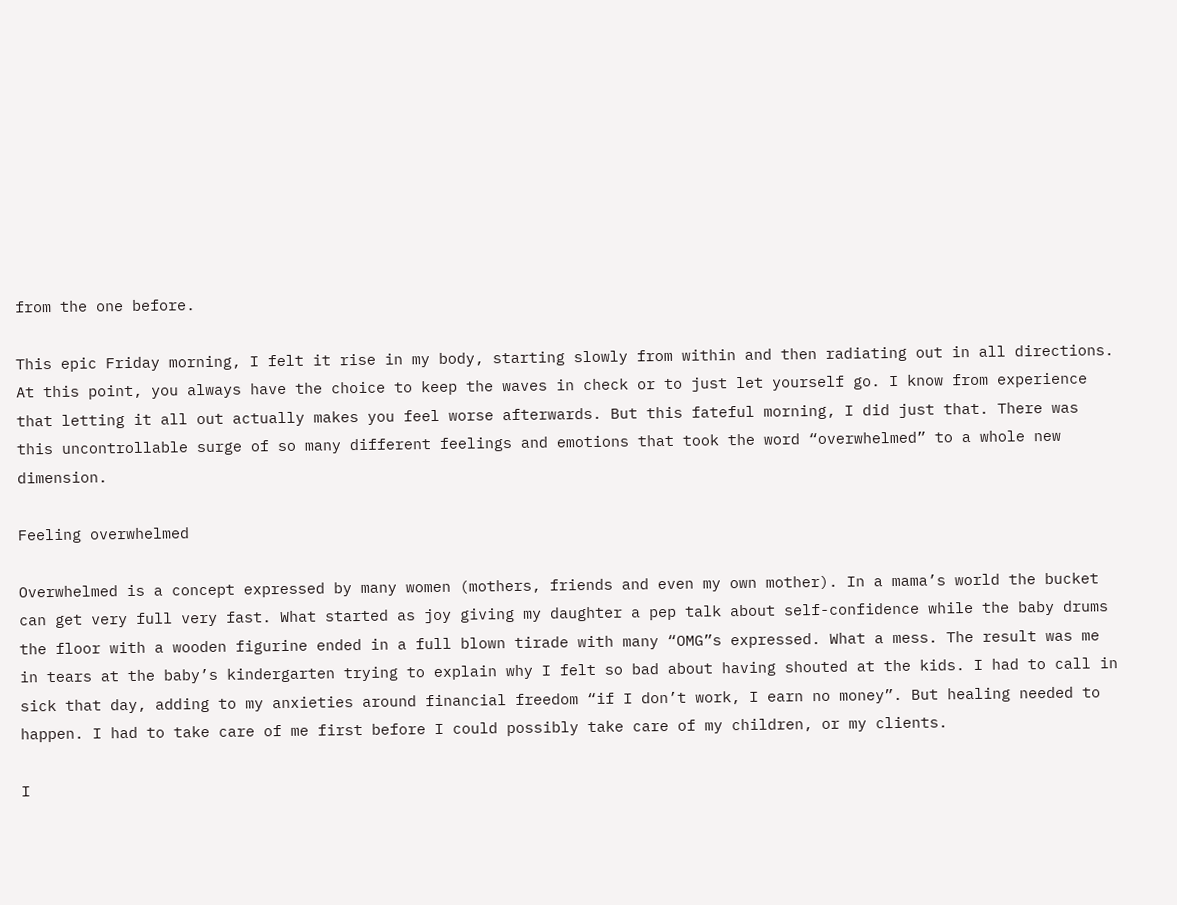from the one before.

This epic Friday morning, I felt it rise in my body, starting slowly from within and then radiating out in all directions. At this point, you always have the choice to keep the waves in check or to just let yourself go. I know from experience that letting it all out actually makes you feel worse afterwards. But this fateful morning, I did just that. There was this uncontrollable surge of so many different feelings and emotions that took the word “overwhelmed” to a whole new dimension.

Feeling overwhelmed

Overwhelmed is a concept expressed by many women (mothers, friends and even my own mother). In a mama’s world the bucket can get very full very fast. What started as joy giving my daughter a pep talk about self-confidence while the baby drums the floor with a wooden figurine ended in a full blown tirade with many “OMG”s expressed. What a mess. The result was me in tears at the baby’s kindergarten trying to explain why I felt so bad about having shouted at the kids. I had to call in sick that day, adding to my anxieties around financial freedom “if I don’t work, I earn no money”. But healing needed to happen. I had to take care of me first before I could possibly take care of my children, or my clients.

I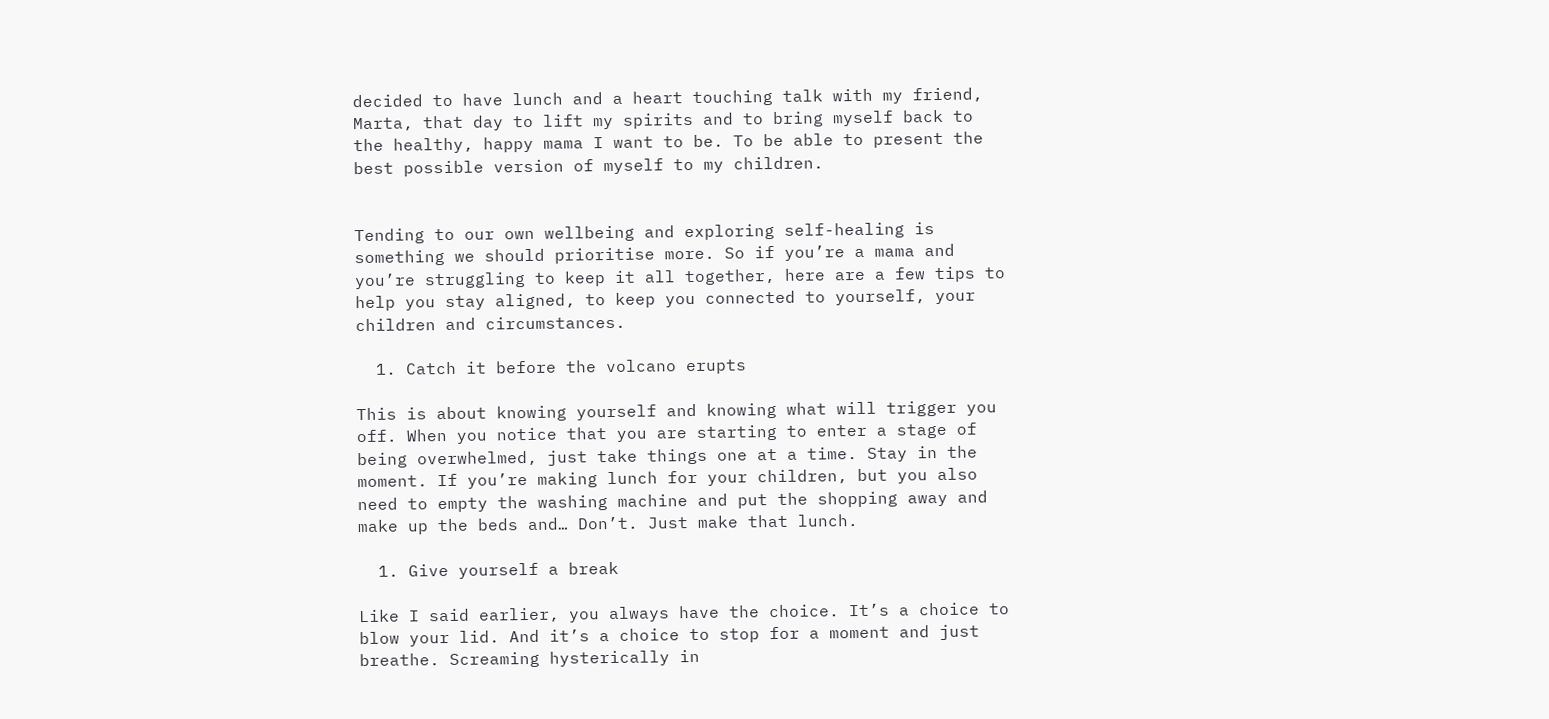decided to have lunch and a heart touching talk with my friend, Marta, that day to lift my spirits and to bring myself back to the healthy, happy mama I want to be. To be able to present the best possible version of myself to my children.


Tending to our own wellbeing and exploring self-healing is something we should prioritise more. So if you’re a mama and you’re struggling to keep it all together, here are a few tips to help you stay aligned, to keep you connected to yourself, your children and circumstances.

  1. Catch it before the volcano erupts

This is about knowing yourself and knowing what will trigger you off. When you notice that you are starting to enter a stage of being overwhelmed, just take things one at a time. Stay in the moment. If you’re making lunch for your children, but you also need to empty the washing machine and put the shopping away and make up the beds and… Don’t. Just make that lunch.

  1. Give yourself a break

Like I said earlier, you always have the choice. It’s a choice to blow your lid. And it’s a choice to stop for a moment and just breathe. Screaming hysterically in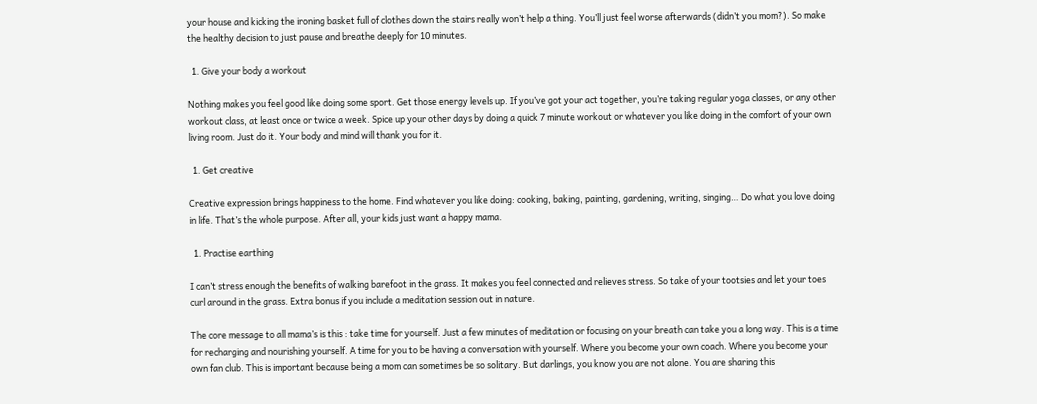your house and kicking the ironing basket full of clothes down the stairs really won’t help a thing. You’ll just feel worse afterwards (didn’t you mom?). So make the healthy decision to just pause and breathe deeply for 10 minutes.

  1. Give your body a workout

Nothing makes you feel good like doing some sport. Get those energy levels up. If you’ve got your act together, you’re taking regular yoga classes, or any other workout class, at least once or twice a week. Spice up your other days by doing a quick 7 minute workout or whatever you like doing in the comfort of your own living room. Just do it. Your body and mind will thank you for it.

  1. Get creative

Creative expression brings happiness to the home. Find whatever you like doing: cooking, baking, painting, gardening, writing, singing… Do what you love doing in life. That’s the whole purpose. After all, your kids just want a happy mama.

  1. Practise earthing

I can’t stress enough the benefits of walking barefoot in the grass. It makes you feel connected and relieves stress. So take of your tootsies and let your toes curl around in the grass. Extra bonus if you include a meditation session out in nature.

The core message to all mama’s is this : take time for yourself. Just a few minutes of meditation or focusing on your breath can take you a long way. This is a time for recharging and nourishing yourself. A time for you to be having a conversation with yourself. Where you become your own coach. Where you become your own fan club. This is important because being a mom can sometimes be so solitary. But darlings, you know you are not alone. You are sharing this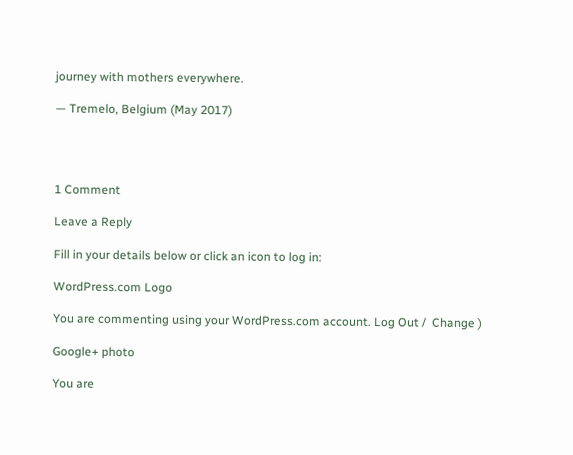journey with mothers everywhere.

— Tremelo, Belgium (May 2017)




1 Comment

Leave a Reply

Fill in your details below or click an icon to log in:

WordPress.com Logo

You are commenting using your WordPress.com account. Log Out /  Change )

Google+ photo

You are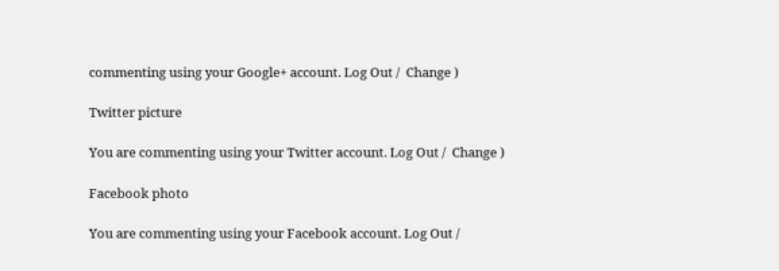commenting using your Google+ account. Log Out /  Change )

Twitter picture

You are commenting using your Twitter account. Log Out /  Change )

Facebook photo

You are commenting using your Facebook account. Log Out /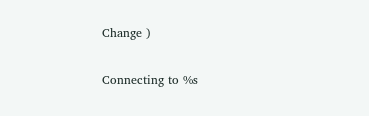Change )

Connecting to %s